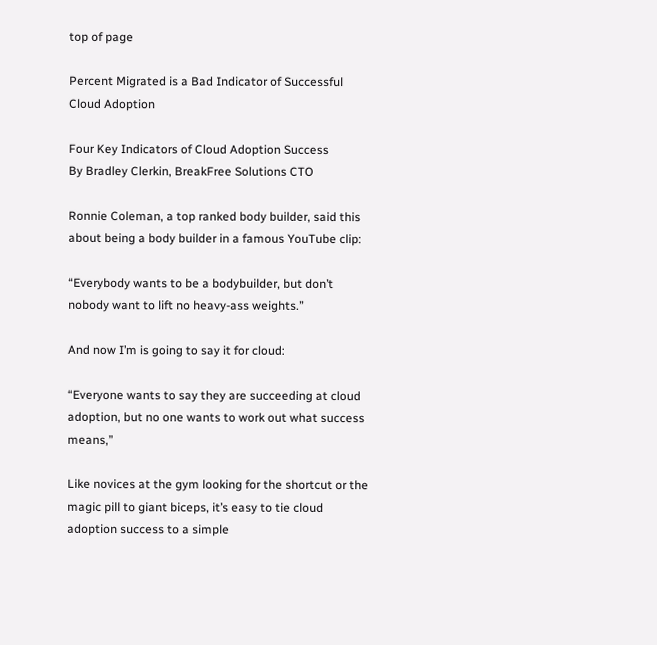top of page

Percent Migrated is a Bad Indicator of Successful Cloud Adoption

Four Key Indicators of Cloud Adoption Success
By Bradley Clerkin, BreakFree Solutions CTO

Ronnie Coleman, a top ranked body builder, said this about being a body builder in a famous YouTube clip:

“Everybody wants to be a bodybuilder, but don’t nobody want to lift no heavy-ass weights.”

And now I’m is going to say it for cloud:

“Everyone wants to say they are succeeding at cloud adoption, but no one wants to work out what success means,”

Like novices at the gym looking for the shortcut or the magic pill to giant biceps, it’s easy to tie cloud adoption success to a simple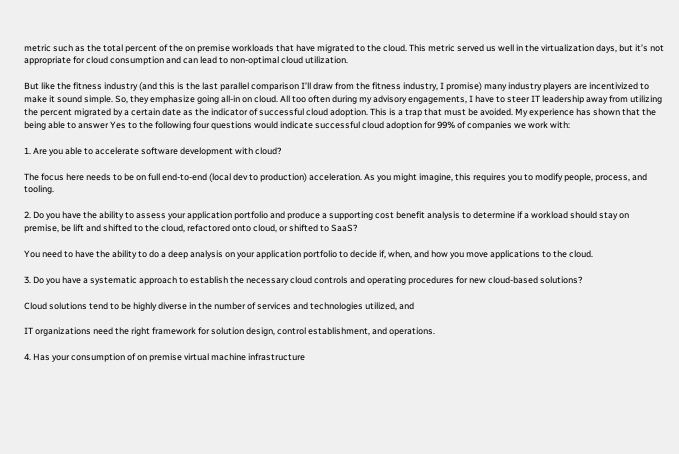metric such as the total percent of the on premise workloads that have migrated to the cloud. This metric served us well in the virtualization days, but it’s not appropriate for cloud consumption and can lead to non-optimal cloud utilization.

But like the fitness industry (and this is the last parallel comparison I’ll draw from the fitness industry, I promise) many industry players are incentivized to make it sound simple. So, they emphasize going all-in on cloud. All too often during my advisory engagements, I have to steer IT leadership away from utilizing the percent migrated by a certain date as the indicator of successful cloud adoption. This is a trap that must be avoided. My experience has shown that the being able to answer Yes to the following four questions would indicate successful cloud adoption for 99% of companies we work with:

1. Are you able to accelerate software development with cloud?

The focus here needs to be on full end-to-end (local dev to production) acceleration. As you might imagine, this requires you to modify people, process, and tooling.

2. Do you have the ability to assess your application portfolio and produce a supporting cost benefit analysis to determine if a workload should stay on premise, be lift and shifted to the cloud, refactored onto cloud, or shifted to SaaS?

You need to have the ability to do a deep analysis on your application portfolio to decide if, when, and how you move applications to the cloud.

3. Do you have a systematic approach to establish the necessary cloud controls and operating procedures for new cloud-based solutions?

Cloud solutions tend to be highly diverse in the number of services and technologies utilized, and

IT organizations need the right framework for solution design, control establishment, and operations.

4. Has your consumption of on premise virtual machine infrastructure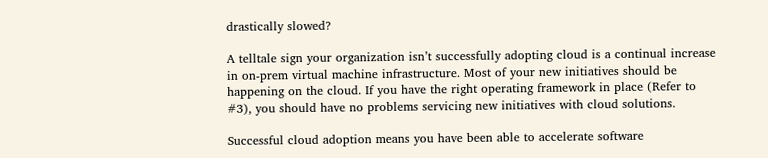drastically slowed?

A telltale sign your organization isn’t successfully adopting cloud is a continual increase in on-prem virtual machine infrastructure. Most of your new initiatives should be happening on the cloud. If you have the right operating framework in place (Refer to #3), you should have no problems servicing new initiatives with cloud solutions.

Successful cloud adoption means you have been able to accelerate software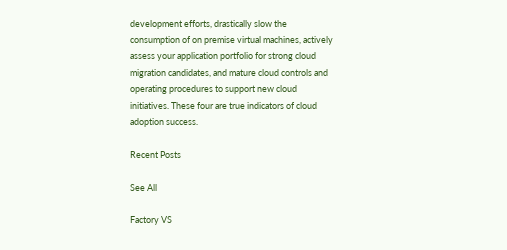development efforts, drastically slow the consumption of on premise virtual machines, actively assess your application portfolio for strong cloud migration candidates, and mature cloud controls and operating procedures to support new cloud initiatives. These four are true indicators of cloud adoption success.

Recent Posts

See All

Factory VS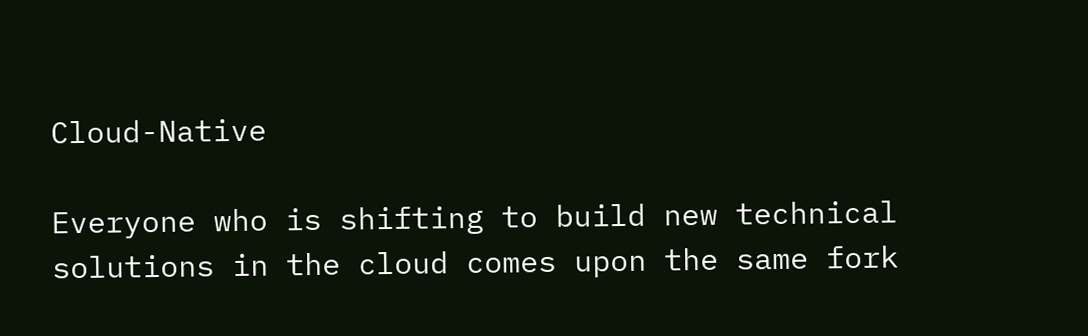Cloud-Native

Everyone who is shifting to build new technical solutions in the cloud comes upon the same fork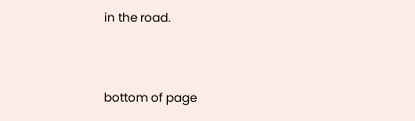in the road.


bottom of page